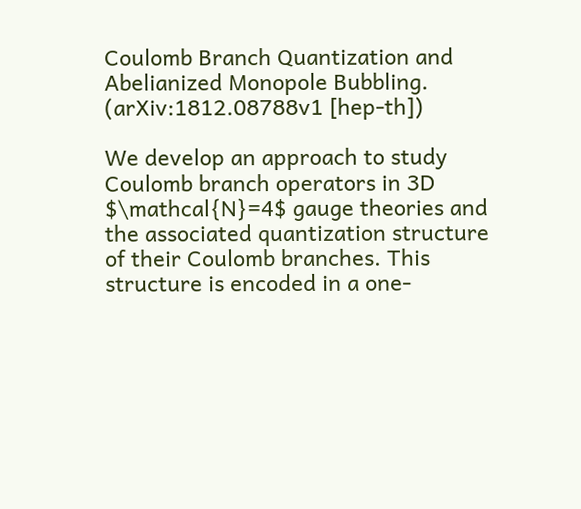Coulomb Branch Quantization and Abelianized Monopole Bubbling. (arXiv:1812.08788v1 [hep-th])

We develop an approach to study Coulomb branch operators in 3D $\mathcal{N}=4$ gauge theories and the associated quantization structure of their Coulomb branches. This structure is encoded in a one-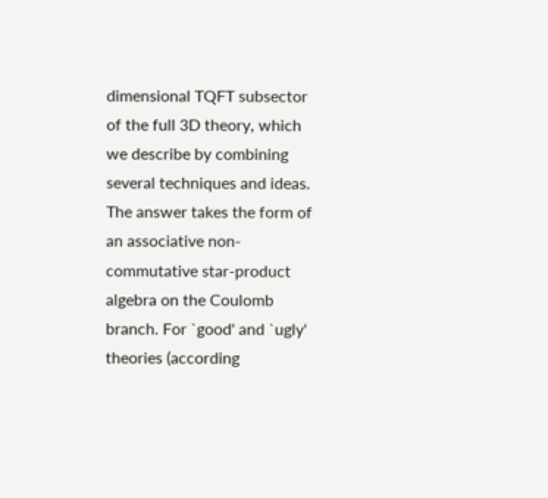dimensional TQFT subsector of the full 3D theory, which we describe by combining several techniques and ideas. The answer takes the form of an associative non-commutative star-product algebra on the Coulomb branch. For `good' and `ugly' theories (according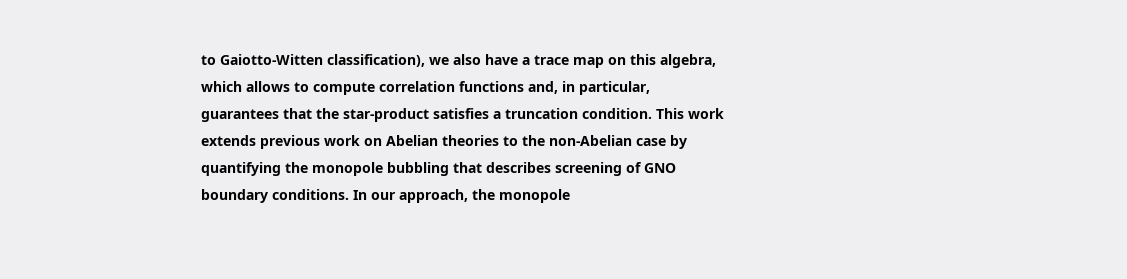to Gaiotto-Witten classification), we also have a trace map on this algebra, which allows to compute correlation functions and, in particular, guarantees that the star-product satisfies a truncation condition. This work extends previous work on Abelian theories to the non-Abelian case by quantifying the monopole bubbling that describes screening of GNO boundary conditions. In our approach, the monopole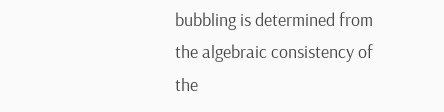bubbling is determined from the algebraic consistency of the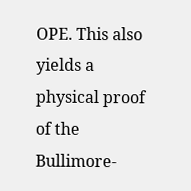OPE. This also yields a physical proof of the Bullimore-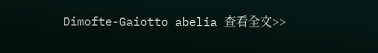Dimofte-Gaiotto abelia 查看全文>>